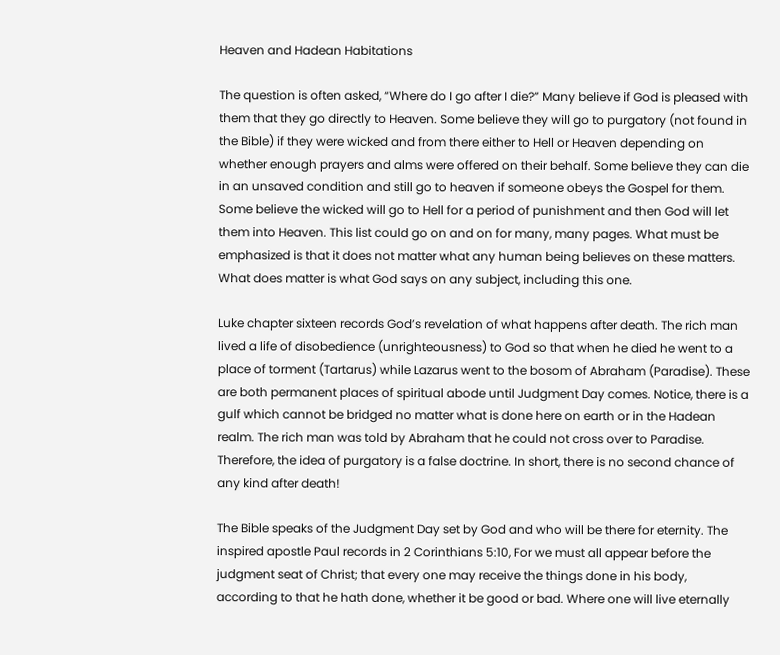Heaven and Hadean Habitations

The question is often asked, “Where do I go after I die?” Many believe if God is pleased with them that they go directly to Heaven. Some believe they will go to purgatory (not found in the Bible) if they were wicked and from there either to Hell or Heaven depending on whether enough prayers and alms were offered on their behalf. Some believe they can die in an unsaved condition and still go to heaven if someone obeys the Gospel for them. Some believe the wicked will go to Hell for a period of punishment and then God will let them into Heaven. This list could go on and on for many, many pages. What must be emphasized is that it does not matter what any human being believes on these matters. What does matter is what God says on any subject, including this one.

Luke chapter sixteen records God’s revelation of what happens after death. The rich man lived a life of disobedience (unrighteousness) to God so that when he died he went to a place of torment (Tartarus) while Lazarus went to the bosom of Abraham (Paradise). These are both permanent places of spiritual abode until Judgment Day comes. Notice, there is a gulf which cannot be bridged no matter what is done here on earth or in the Hadean realm. The rich man was told by Abraham that he could not cross over to Paradise. Therefore, the idea of purgatory is a false doctrine. In short, there is no second chance of any kind after death!

The Bible speaks of the Judgment Day set by God and who will be there for eternity. The inspired apostle Paul records in 2 Corinthians 5:10, For we must all appear before the judgment seat of Christ; that every one may receive the things done in his body, according to that he hath done, whether it be good or bad. Where one will live eternally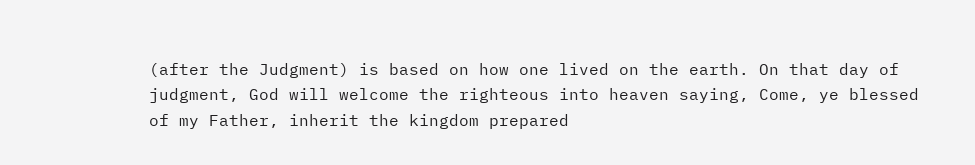(after the Judgment) is based on how one lived on the earth. On that day of judgment, God will welcome the righteous into heaven saying, Come, ye blessed of my Father, inherit the kingdom prepared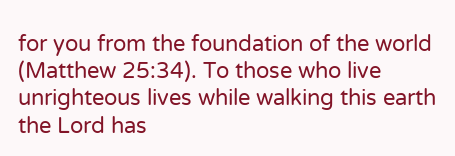for you from the foundation of the world (Matthew 25:34). To those who live unrighteous lives while walking this earth the Lord has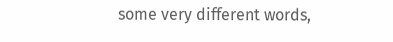some very different words,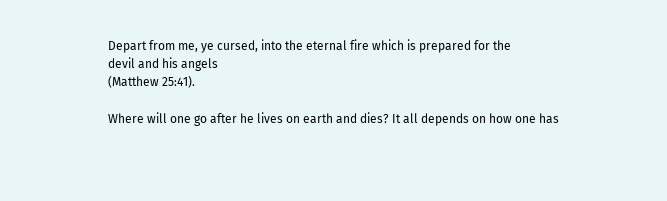Depart from me, ye cursed, into the eternal fire which is prepared for the
devil and his angels
(Matthew 25:41).

Where will one go after he lives on earth and dies? It all depends on how one has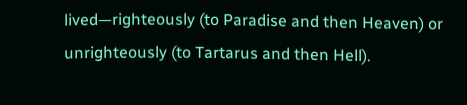lived—righteously (to Paradise and then Heaven) or unrighteously (to Tartarus and then Hell).